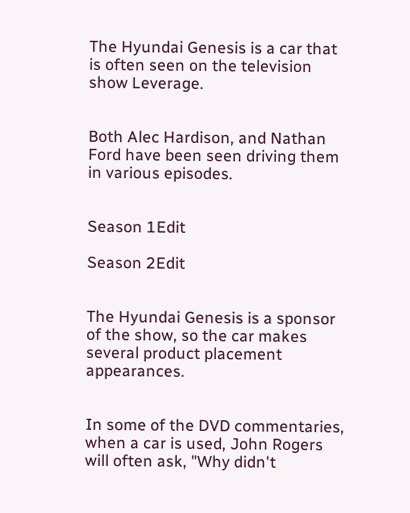The Hyundai Genesis is a car that is often seen on the television show Leverage.


Both Alec Hardison, and Nathan Ford have been seen driving them in various episodes.


Season 1Edit

Season 2Edit


The Hyundai Genesis is a sponsor of the show, so the car makes several product placement appearances.


In some of the DVD commentaries, when a car is used, John Rogers will often ask, "Why didn't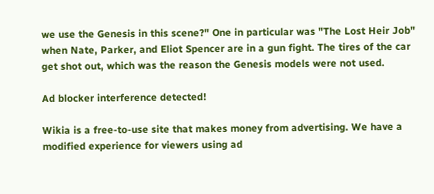we use the Genesis in this scene?" One in particular was "The Lost Heir Job" when Nate, Parker, and Eliot Spencer are in a gun fight. The tires of the car get shot out, which was the reason the Genesis models were not used.

Ad blocker interference detected!

Wikia is a free-to-use site that makes money from advertising. We have a modified experience for viewers using ad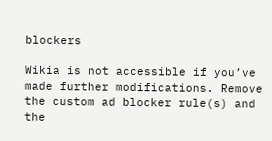blockers

Wikia is not accessible if you’ve made further modifications. Remove the custom ad blocker rule(s) and the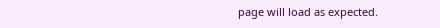page will load as expected.